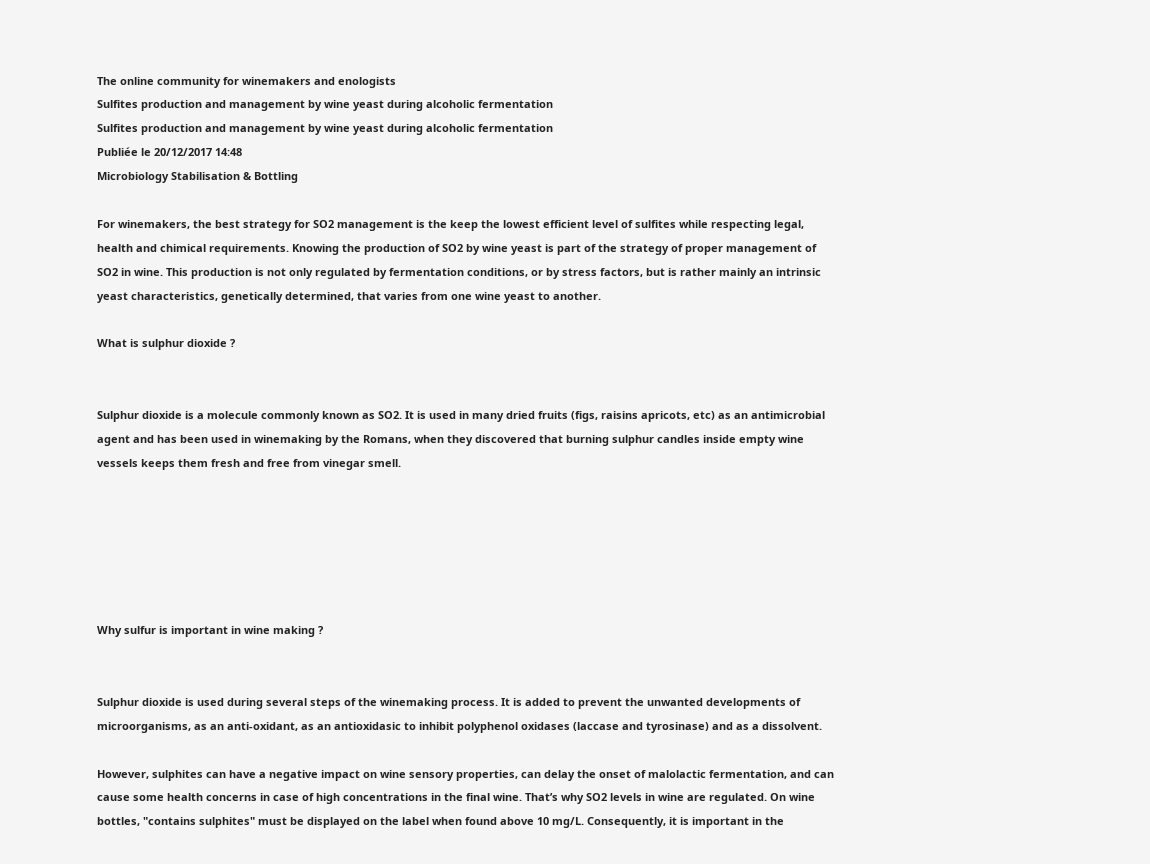The online community for winemakers and enologists
Sulfites production and management by wine yeast during alcoholic fermentation
Sulfites production and management by wine yeast during alcoholic fermentation
Publiée le 20/12/2017 14:48
Microbiology Stabilisation & Bottling

For winemakers, the best strategy for SO2 management is the keep the lowest efficient level of sulfites while respecting legal, health and chimical requirements. Knowing the production of SO2 by wine yeast is part of the strategy of proper management of SO2 in wine. This production is not only regulated by fermentation conditions, or by stress factors, but is rather mainly an intrinsic yeast characteristics, genetically determined, that varies from one wine yeast to another.

What is sulphur dioxide ?


Sulphur dioxide is a molecule commonly known as SO2. It is used in many dried fruits (figs, raisins apricots, etc) as an antimicrobial agent and has been used in winemaking by the Romans, when they discovered that burning sulphur candles inside empty wine vessels keeps them fresh and free from vinegar smell.






Why sulfur is important in wine making ?


Sulphur dioxide is used during several steps of the winemaking process. It is added to prevent the unwanted developments of microorganisms, as an anti-oxidant, as an antioxidasic to inhibit polyphenol oxidases (laccase and tyrosinase) and as a dissolvent.

However, sulphites can have a negative impact on wine sensory properties, can delay the onset of malolactic fermentation, and can cause some health concerns in case of high concentrations in the final wine. That’s why SO2 levels in wine are regulated. On wine bottles, "contains sulphites" must be displayed on the label when found above 10 mg/L. Consequently, it is important in the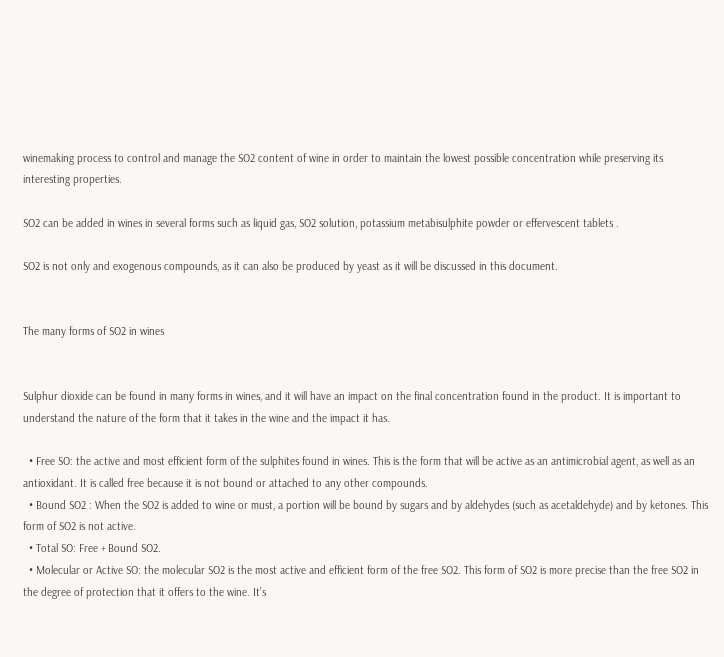winemaking process to control and manage the SO2 content of wine in order to maintain the lowest possible concentration while preserving its interesting properties.

SO2 can be added in wines in several forms such as liquid gas, SO2 solution, potassium metabisulphite powder or effervescent tablets .

SO2 is not only and exogenous compounds, as it can also be produced by yeast as it will be discussed in this document.


The many forms of SO2 in wines


Sulphur dioxide can be found in many forms in wines, and it will have an impact on the final concentration found in the product. It is important to understand the nature of the form that it takes in the wine and the impact it has.

  • Free SO: the active and most efficient form of the sulphites found in wines. This is the form that will be active as an antimicrobial agent, as well as an antioxidant. It is called free because it is not bound or attached to any other compounds.
  • Bound SO2 : When the SO2 is added to wine or must, a portion will be bound by sugars and by aldehydes (such as acetaldehyde) and by ketones. This form of SO2 is not active.
  • Total SO: Free + Bound SO2.
  • Molecular or Active SO: the molecular SO2 is the most active and efficient form of the free SO2. This form of SO2 is more precise than the free SO2 in the degree of protection that it offers to the wine. It’s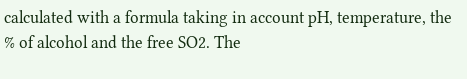calculated with a formula taking in account pH, temperature, the % of alcohol and the free SO2. The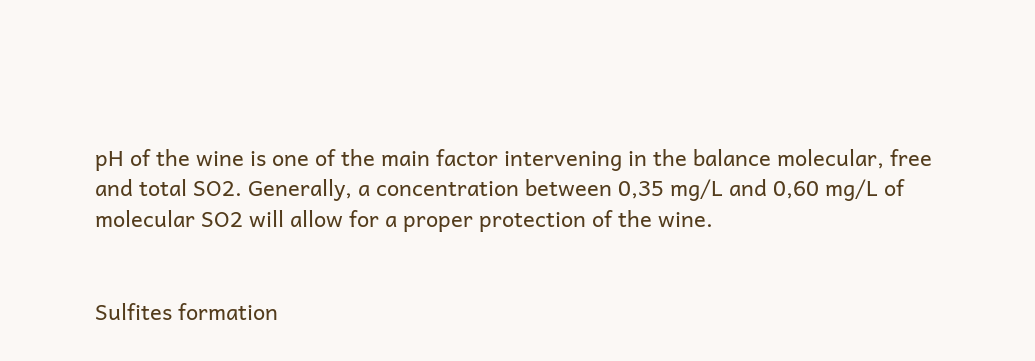pH of the wine is one of the main factor intervening in the balance molecular, free and total SO2. Generally, a concentration between 0,35 mg/L and 0,60 mg/L of molecular SO2 will allow for a proper protection of the wine.


Sulfites formation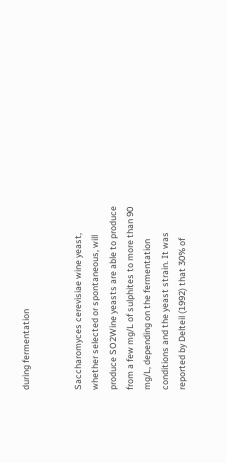during fermentation


Saccharomyces cerevisiae wine yeast, whether selected or spontaneous, will produce SO2Wine yeasts are able to produce from a few mg/L of sulphites to more than 90 mg/L, depending on the fermentation conditions and the yeast strain. It was reported by Delteil (1992) that 30% of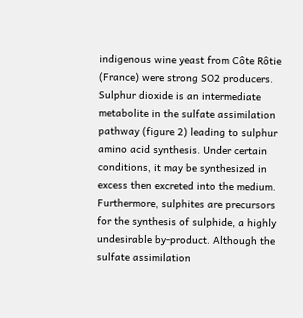indigenous wine yeast from Côte Rôtie (France) were strong SO2 producers. Sulphur dioxide is an intermediate metabolite in the sulfate assimilation pathway (figure 2) leading to sulphur amino acid synthesis. Under certain conditions, it may be synthesized in excess then excreted into the medium. Furthermore, sulphites are precursors for the synthesis of sulphide, a highly undesirable by-product. Although the sulfate assimilation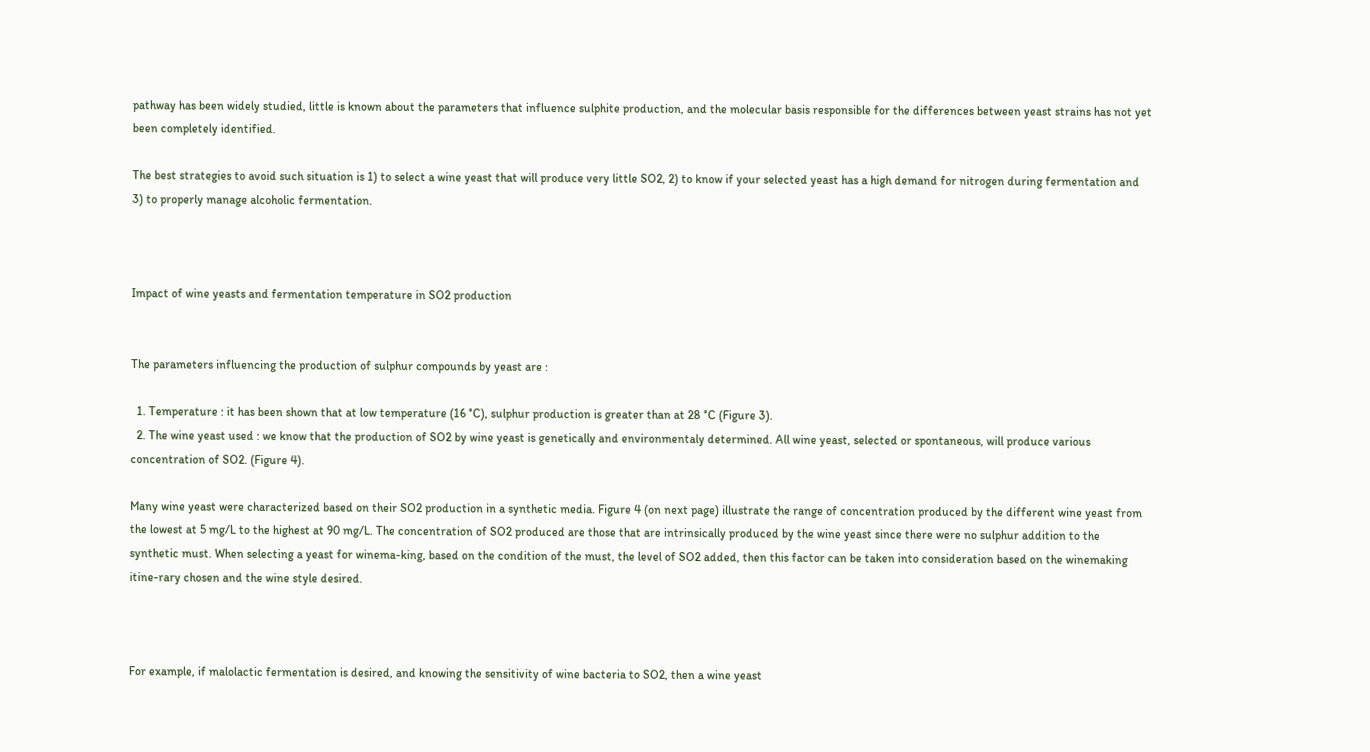pathway has been widely studied, little is known about the parameters that influence sulphite production, and the molecular basis responsible for the differences between yeast strains has not yet been completely identified.

The best strategies to avoid such situation is 1) to select a wine yeast that will produce very little SO2, 2) to know if your selected yeast has a high demand for nitrogen during fermentation and 3) to properly manage alcoholic fermentation.



Impact of wine yeasts and fermentation temperature in SO2 production


The parameters influencing the production of sulphur compounds by yeast are :

  1. Temperature : it has been shown that at low temperature (16 °C), sulphur production is greater than at 28 °C (Figure 3).
  2. The wine yeast used : we know that the production of SO2 by wine yeast is genetically and environmentaly determined. All wine yeast, selected or spontaneous, will produce various concentration of SO2. (Figure 4).

Many wine yeast were characterized based on their SO2 production in a synthetic media. Figure 4 (on next page) illustrate the range of concentration produced by the different wine yeast from the lowest at 5 mg/L to the highest at 90 mg/L. The concentration of SO2 produced are those that are intrinsically produced by the wine yeast since there were no sulphur addition to the synthetic must. When selecting a yeast for winema-king, based on the condition of the must, the level of SO2 added, then this factor can be taken into consideration based on the winemaking itine-rary chosen and the wine style desired.



For example, if malolactic fermentation is desired, and knowing the sensitivity of wine bacteria to SO2, then a wine yeast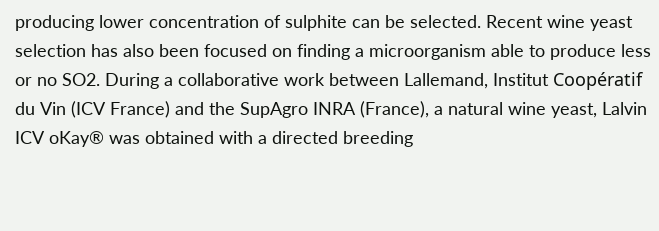producing lower concentration of sulphite can be selected. Recent wine yeast selection has also been focused on finding a microorganism able to produce less or no SO2. During a collaborative work between Lallemand, Institut Coopératif du Vin (ICV France) and the SupAgro INRA (France), a natural wine yeast, Lalvin ICV oKay® was obtained with a directed breeding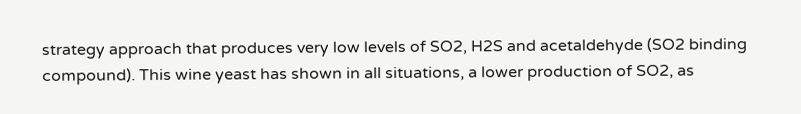strategy approach that produces very low levels of SO2, H2S and acetaldehyde (SO2 binding compound). This wine yeast has shown in all situations, a lower production of SO2, as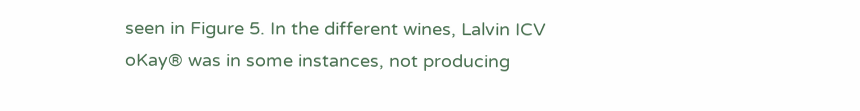seen in Figure 5. In the different wines, Lalvin ICV oKay® was in some instances, not producing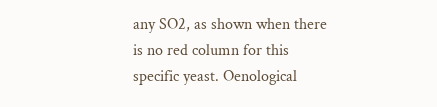any SO2, as shown when there is no red column for this specific yeast. Oenological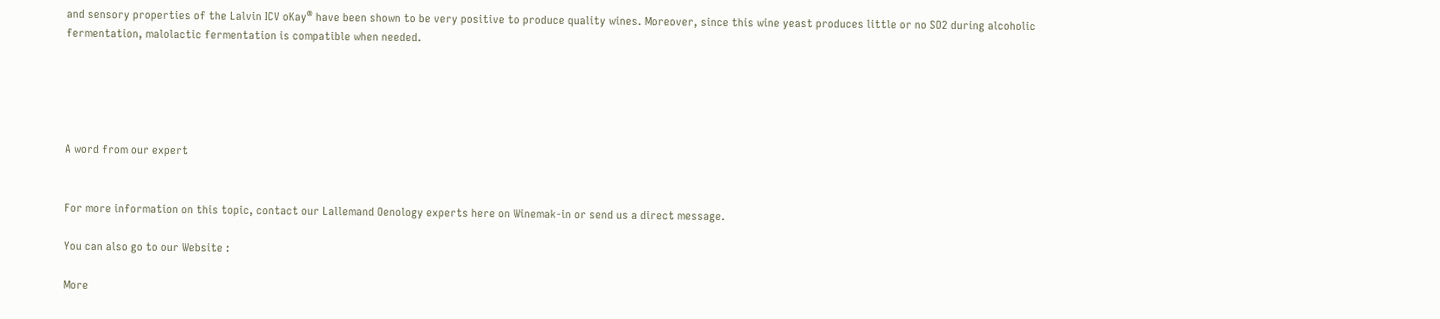and sensory properties of the Lalvin ICV oKay® have been shown to be very positive to produce quality wines. Moreover, since this wine yeast produces little or no SO2 during alcoholic fermentation, malolactic fermentation is compatible when needed.





A word from our expert


For more information on this topic, contact our Lallemand Oenology experts here on Winemak-in or send us a direct message.

You can also go to our Website :

More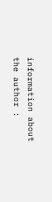information about the author :